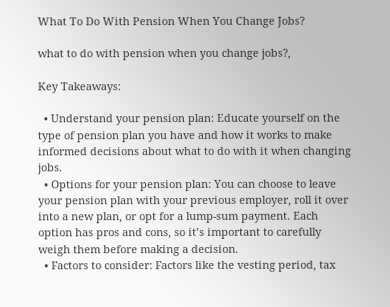What To Do With Pension When You Change Jobs?

what to do with pension when you change jobs?,

Key Takeaways:

  • Understand your pension plan: Educate yourself on the type of pension plan you have and how it works to make informed decisions about what to do with it when changing jobs.
  • Options for your pension plan: You can choose to leave your pension plan with your previous employer, roll it over into a new plan, or opt for a lump-sum payment. Each option has pros and cons, so it’s important to carefully weigh them before making a decision.
  • Factors to consider: Factors like the vesting period, tax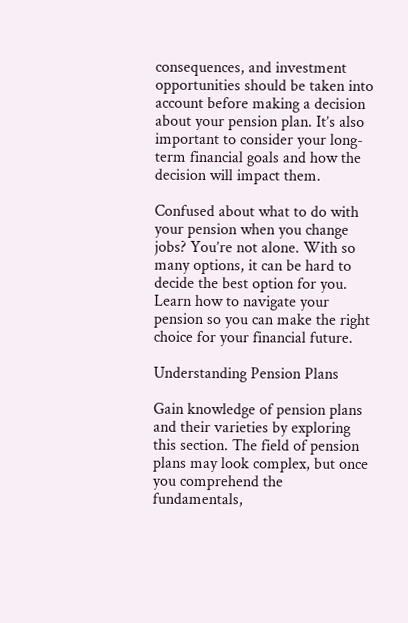consequences, and investment opportunities should be taken into account before making a decision about your pension plan. It’s also important to consider your long-term financial goals and how the decision will impact them.

Confused about what to do with your pension when you change jobs? You’re not alone. With so many options, it can be hard to decide the best option for you. Learn how to navigate your pension so you can make the right choice for your financial future.

Understanding Pension Plans

Gain knowledge of pension plans and their varieties by exploring this section. The field of pension plans may look complex, but once you comprehend the fundamentals,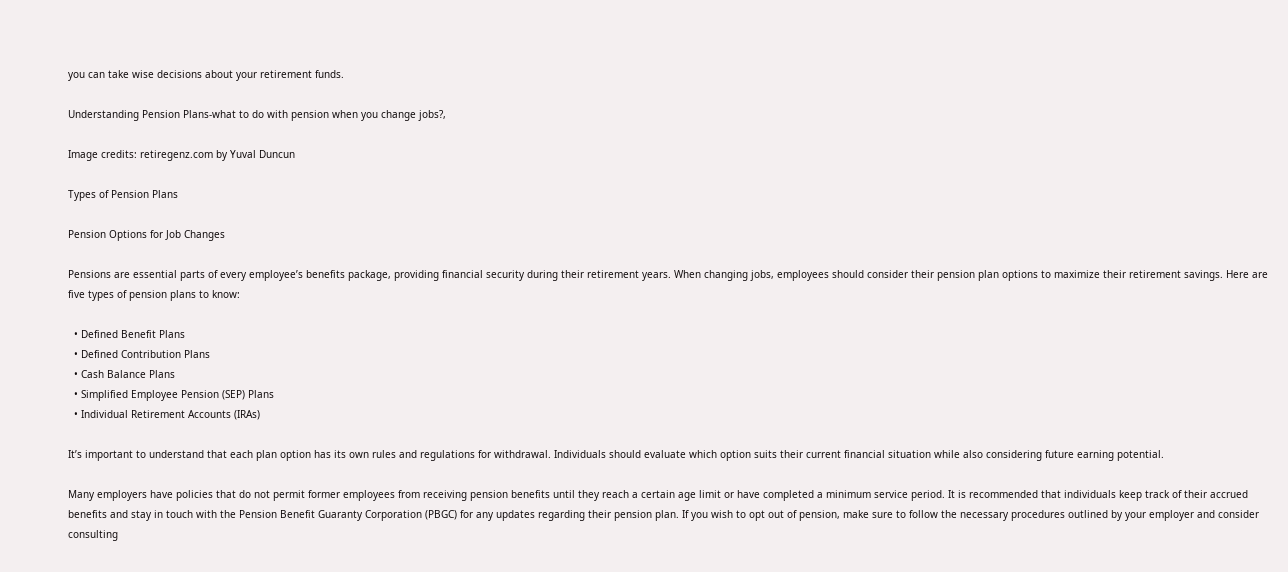you can take wise decisions about your retirement funds.

Understanding Pension Plans-what to do with pension when you change jobs?,

Image credits: retiregenz.com by Yuval Duncun

Types of Pension Plans

Pension Options for Job Changes

Pensions are essential parts of every employee’s benefits package, providing financial security during their retirement years. When changing jobs, employees should consider their pension plan options to maximize their retirement savings. Here are five types of pension plans to know:

  • Defined Benefit Plans
  • Defined Contribution Plans
  • Cash Balance Plans
  • Simplified Employee Pension (SEP) Plans
  • Individual Retirement Accounts (IRAs)

It’s important to understand that each plan option has its own rules and regulations for withdrawal. Individuals should evaluate which option suits their current financial situation while also considering future earning potential.

Many employers have policies that do not permit former employees from receiving pension benefits until they reach a certain age limit or have completed a minimum service period. It is recommended that individuals keep track of their accrued benefits and stay in touch with the Pension Benefit Guaranty Corporation (PBGC) for any updates regarding their pension plan. If you wish to opt out of pension, make sure to follow the necessary procedures outlined by your employer and consider consulting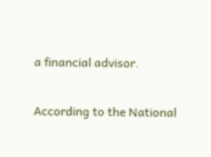a financial advisor.

According to the National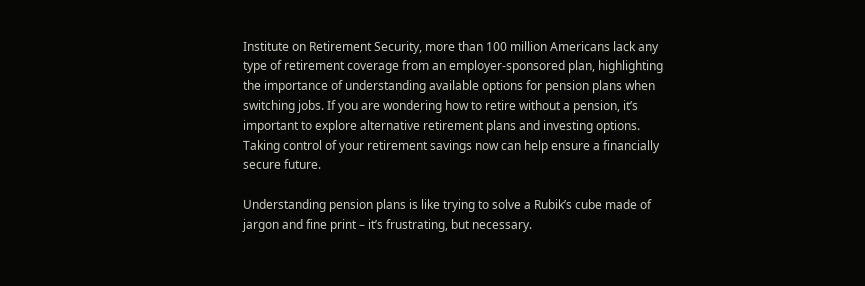Institute on Retirement Security, more than 100 million Americans lack any type of retirement coverage from an employer-sponsored plan, highlighting the importance of understanding available options for pension plans when switching jobs. If you are wondering how to retire without a pension, it’s important to explore alternative retirement plans and investing options. Taking control of your retirement savings now can help ensure a financially secure future.

Understanding pension plans is like trying to solve a Rubik’s cube made of jargon and fine print – it’s frustrating, but necessary.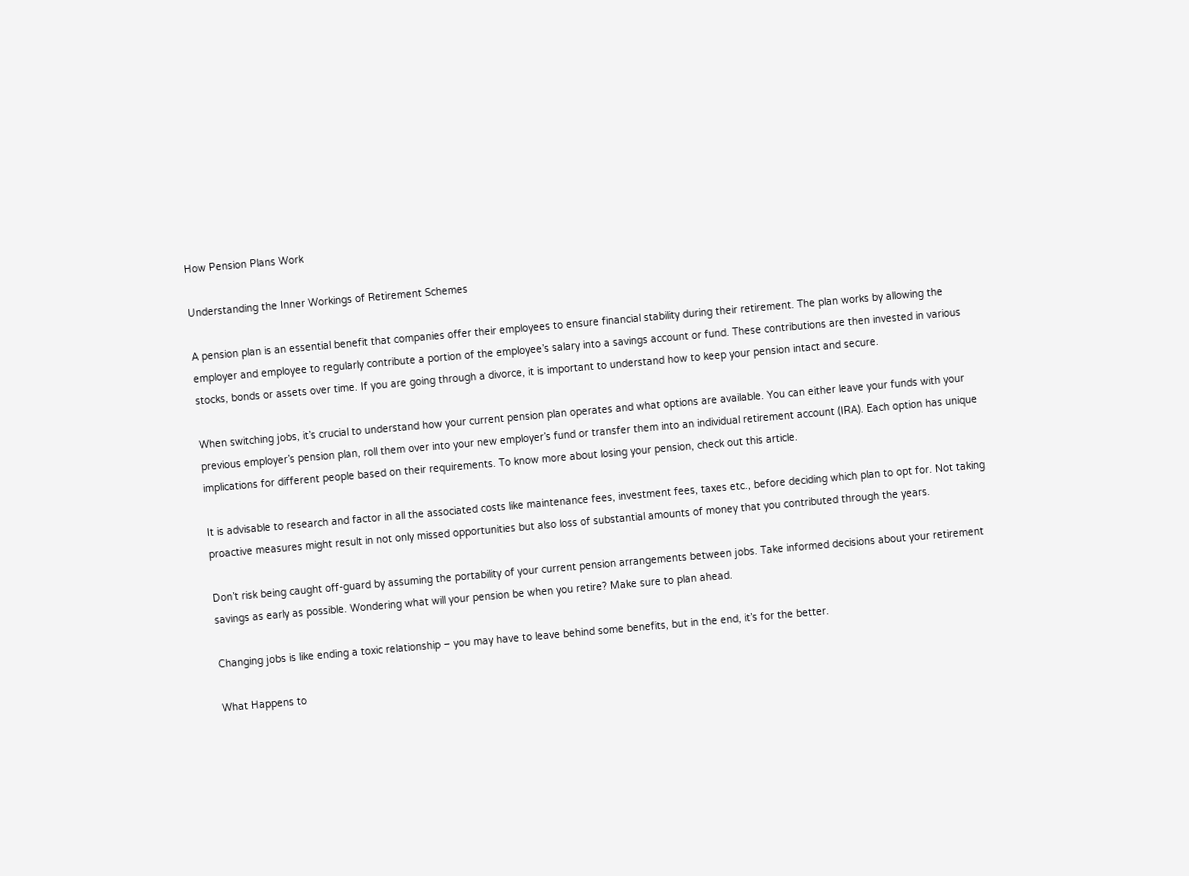How Pension Plans Work

Understanding the Inner Workings of Retirement Schemes

A pension plan is an essential benefit that companies offer their employees to ensure financial stability during their retirement. The plan works by allowing the employer and employee to regularly contribute a portion of the employee’s salary into a savings account or fund. These contributions are then invested in various stocks, bonds or assets over time. If you are going through a divorce, it is important to understand how to keep your pension intact and secure.

When switching jobs, it’s crucial to understand how your current pension plan operates and what options are available. You can either leave your funds with your previous employer’s pension plan, roll them over into your new employer’s fund or transfer them into an individual retirement account (IRA). Each option has unique implications for different people based on their requirements. To know more about losing your pension, check out this article.

It is advisable to research and factor in all the associated costs like maintenance fees, investment fees, taxes etc., before deciding which plan to opt for. Not taking proactive measures might result in not only missed opportunities but also loss of substantial amounts of money that you contributed through the years.

Don’t risk being caught off-guard by assuming the portability of your current pension arrangements between jobs. Take informed decisions about your retirement savings as early as possible. Wondering what will your pension be when you retire? Make sure to plan ahead.

Changing jobs is like ending a toxic relationship – you may have to leave behind some benefits, but in the end, it’s for the better.

What Happens to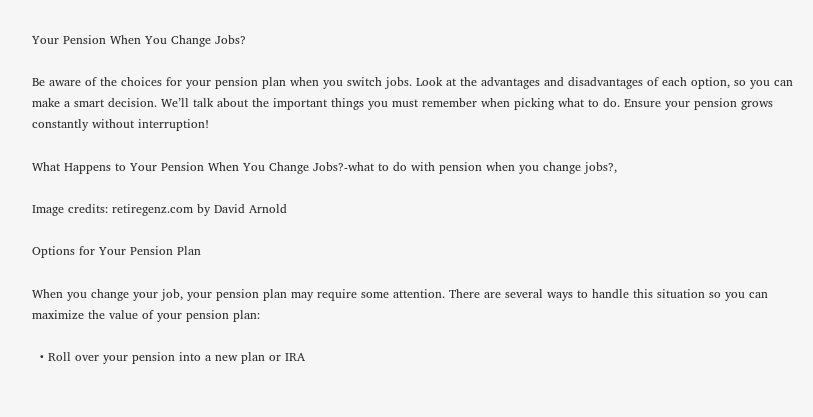Your Pension When You Change Jobs?

Be aware of the choices for your pension plan when you switch jobs. Look at the advantages and disadvantages of each option, so you can make a smart decision. We’ll talk about the important things you must remember when picking what to do. Ensure your pension grows constantly without interruption!

What Happens to Your Pension When You Change Jobs?-what to do with pension when you change jobs?,

Image credits: retiregenz.com by David Arnold

Options for Your Pension Plan

When you change your job, your pension plan may require some attention. There are several ways to handle this situation so you can maximize the value of your pension plan:

  • Roll over your pension into a new plan or IRA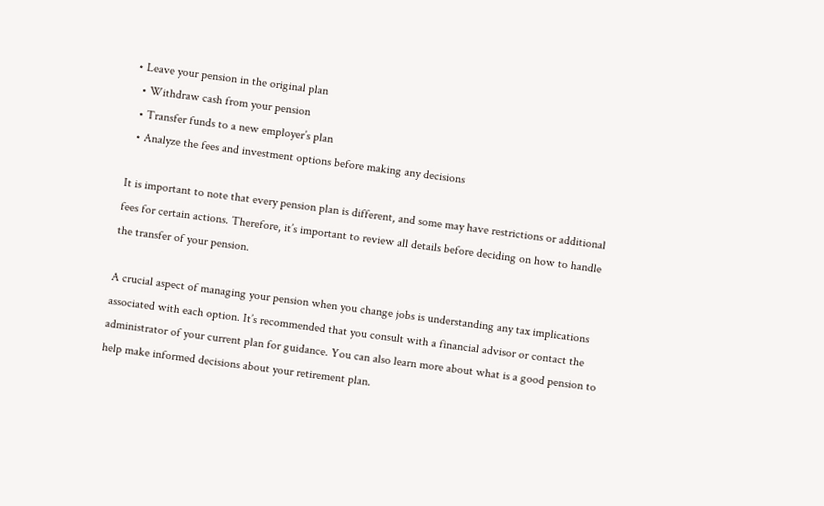• Leave your pension in the original plan
  • Withdraw cash from your pension
  • Transfer funds to a new employer’s plan
  • Analyze the fees and investment options before making any decisions

It is important to note that every pension plan is different, and some may have restrictions or additional fees for certain actions. Therefore, it’s important to review all details before deciding on how to handle the transfer of your pension.

A crucial aspect of managing your pension when you change jobs is understanding any tax implications associated with each option. It’s recommended that you consult with a financial advisor or contact the administrator of your current plan for guidance. You can also learn more about what is a good pension to help make informed decisions about your retirement plan.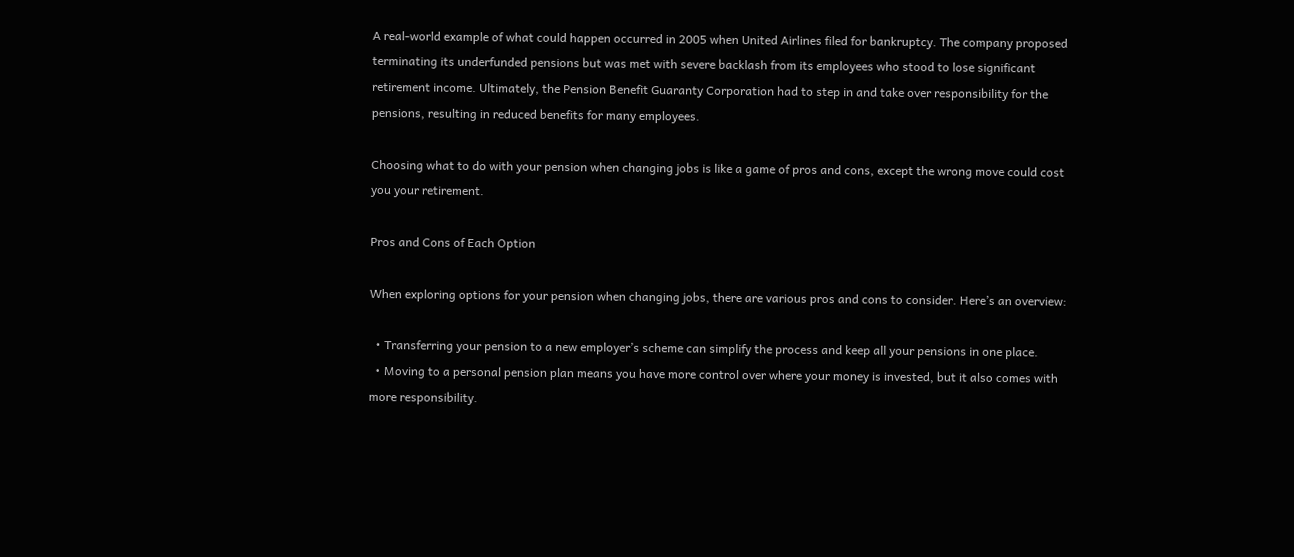A real-world example of what could happen occurred in 2005 when United Airlines filed for bankruptcy. The company proposed terminating its underfunded pensions but was met with severe backlash from its employees who stood to lose significant retirement income. Ultimately, the Pension Benefit Guaranty Corporation had to step in and take over responsibility for the pensions, resulting in reduced benefits for many employees.

Choosing what to do with your pension when changing jobs is like a game of pros and cons, except the wrong move could cost you your retirement.

Pros and Cons of Each Option

When exploring options for your pension when changing jobs, there are various pros and cons to consider. Here’s an overview:

  • Transferring your pension to a new employer’s scheme can simplify the process and keep all your pensions in one place.
  • Moving to a personal pension plan means you have more control over where your money is invested, but it also comes with more responsibility.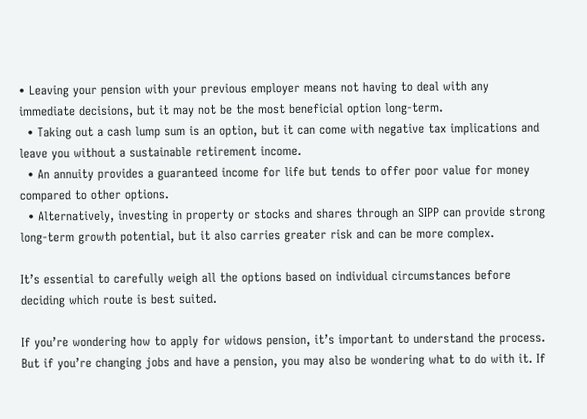• Leaving your pension with your previous employer means not having to deal with any immediate decisions, but it may not be the most beneficial option long-term.
  • Taking out a cash lump sum is an option, but it can come with negative tax implications and leave you without a sustainable retirement income.
  • An annuity provides a guaranteed income for life but tends to offer poor value for money compared to other options.
  • Alternatively, investing in property or stocks and shares through an SIPP can provide strong long-term growth potential, but it also carries greater risk and can be more complex.

It’s essential to carefully weigh all the options based on individual circumstances before deciding which route is best suited.

If you’re wondering how to apply for widows pension, it’s important to understand the process. But if you’re changing jobs and have a pension, you may also be wondering what to do with it. If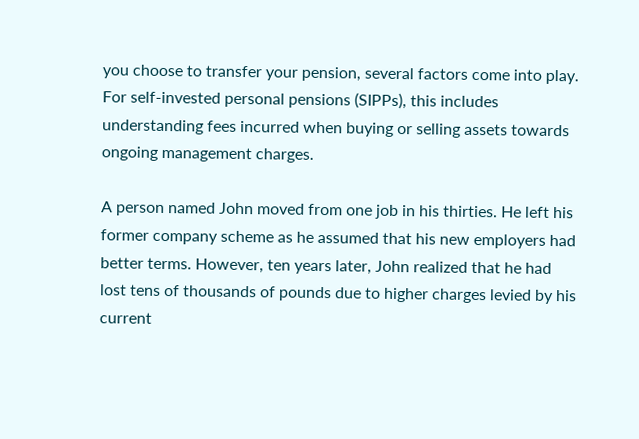you choose to transfer your pension, several factors come into play. For self-invested personal pensions (SIPPs), this includes understanding fees incurred when buying or selling assets towards ongoing management charges.

A person named John moved from one job in his thirties. He left his former company scheme as he assumed that his new employers had better terms. However, ten years later, John realized that he had lost tens of thousands of pounds due to higher charges levied by his current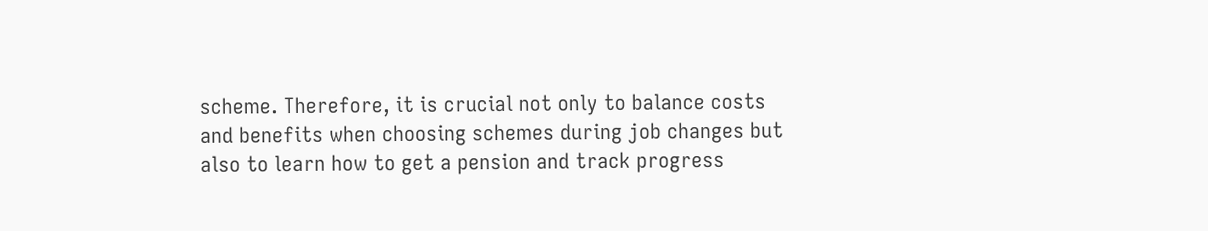scheme. Therefore, it is crucial not only to balance costs and benefits when choosing schemes during job changes but also to learn how to get a pension and track progress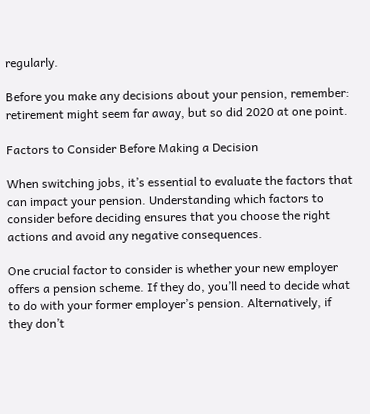regularly.

Before you make any decisions about your pension, remember: retirement might seem far away, but so did 2020 at one point.

Factors to Consider Before Making a Decision

When switching jobs, it’s essential to evaluate the factors that can impact your pension. Understanding which factors to consider before deciding ensures that you choose the right actions and avoid any negative consequences.

One crucial factor to consider is whether your new employer offers a pension scheme. If they do, you’ll need to decide what to do with your former employer’s pension. Alternatively, if they don’t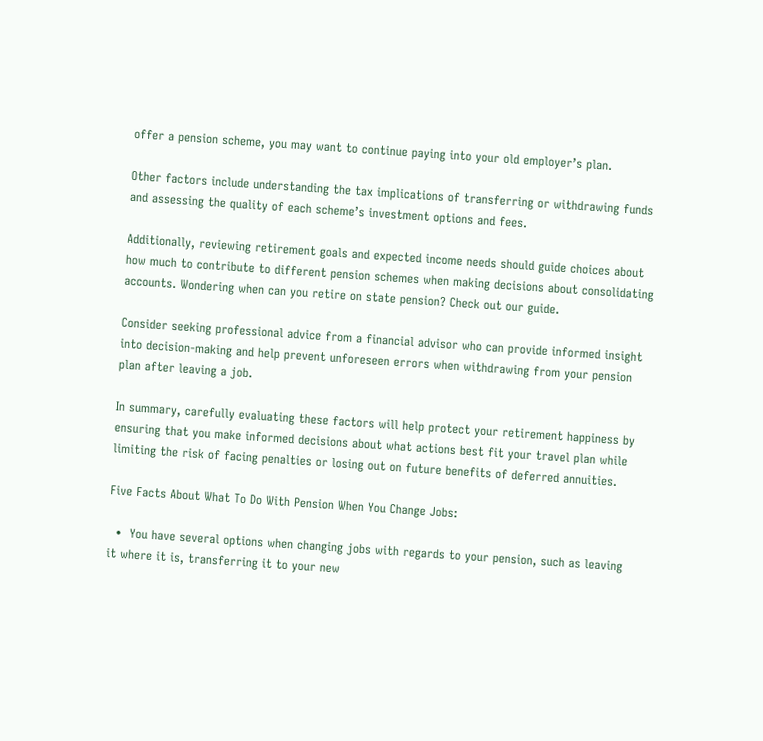offer a pension scheme, you may want to continue paying into your old employer’s plan.

Other factors include understanding the tax implications of transferring or withdrawing funds and assessing the quality of each scheme’s investment options and fees.

Additionally, reviewing retirement goals and expected income needs should guide choices about how much to contribute to different pension schemes when making decisions about consolidating accounts. Wondering when can you retire on state pension? Check out our guide.

Consider seeking professional advice from a financial advisor who can provide informed insight into decision-making and help prevent unforeseen errors when withdrawing from your pension plan after leaving a job.

In summary, carefully evaluating these factors will help protect your retirement happiness by ensuring that you make informed decisions about what actions best fit your travel plan while limiting the risk of facing penalties or losing out on future benefits of deferred annuities.

Five Facts About What To Do With Pension When You Change Jobs:

  •  You have several options when changing jobs with regards to your pension, such as leaving it where it is, transferring it to your new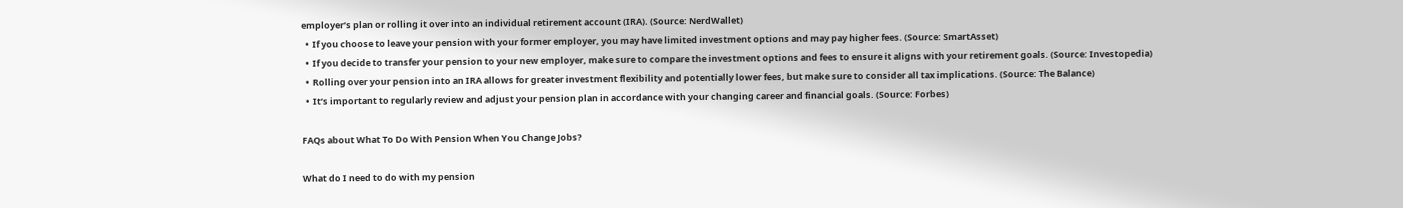employer’s plan or rolling it over into an individual retirement account (IRA). (Source: NerdWallet)
  •  If you choose to leave your pension with your former employer, you may have limited investment options and may pay higher fees. (Source: SmartAsset)
  •  If you decide to transfer your pension to your new employer, make sure to compare the investment options and fees to ensure it aligns with your retirement goals. (Source: Investopedia)
  •  Rolling over your pension into an IRA allows for greater investment flexibility and potentially lower fees, but make sure to consider all tax implications. (Source: The Balance)
  •  It’s important to regularly review and adjust your pension plan in accordance with your changing career and financial goals. (Source: Forbes)

FAQs about What To Do With Pension When You Change Jobs?

What do I need to do with my pension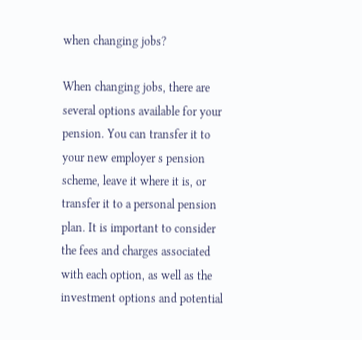when changing jobs?

When changing jobs, there are several options available for your pension. You can transfer it to your new employer s pension scheme, leave it where it is, or transfer it to a personal pension plan. It is important to consider the fees and charges associated with each option, as well as the investment options and potential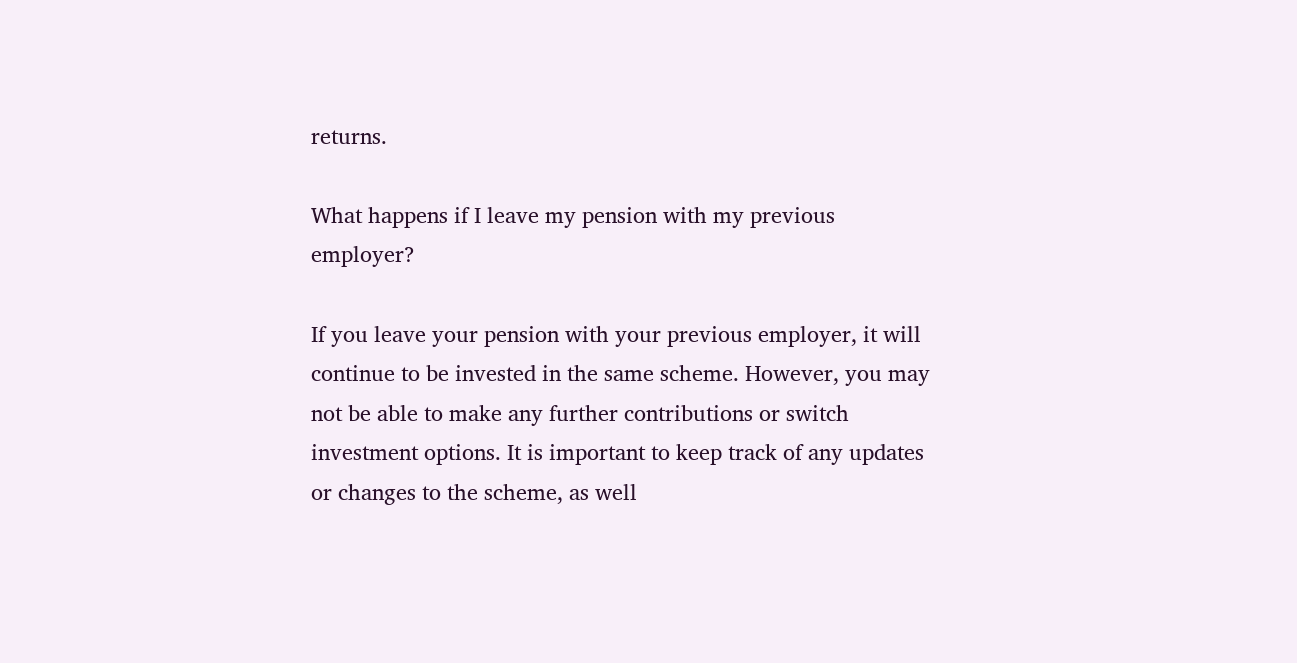returns.

What happens if I leave my pension with my previous employer?

If you leave your pension with your previous employer, it will continue to be invested in the same scheme. However, you may not be able to make any further contributions or switch investment options. It is important to keep track of any updates or changes to the scheme, as well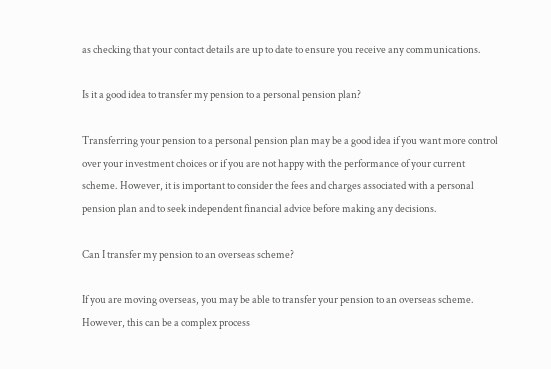as checking that your contact details are up to date to ensure you receive any communications.

Is it a good idea to transfer my pension to a personal pension plan?

Transferring your pension to a personal pension plan may be a good idea if you want more control over your investment choices or if you are not happy with the performance of your current scheme. However, it is important to consider the fees and charges associated with a personal pension plan and to seek independent financial advice before making any decisions.

Can I transfer my pension to an overseas scheme?

If you are moving overseas, you may be able to transfer your pension to an overseas scheme. However, this can be a complex process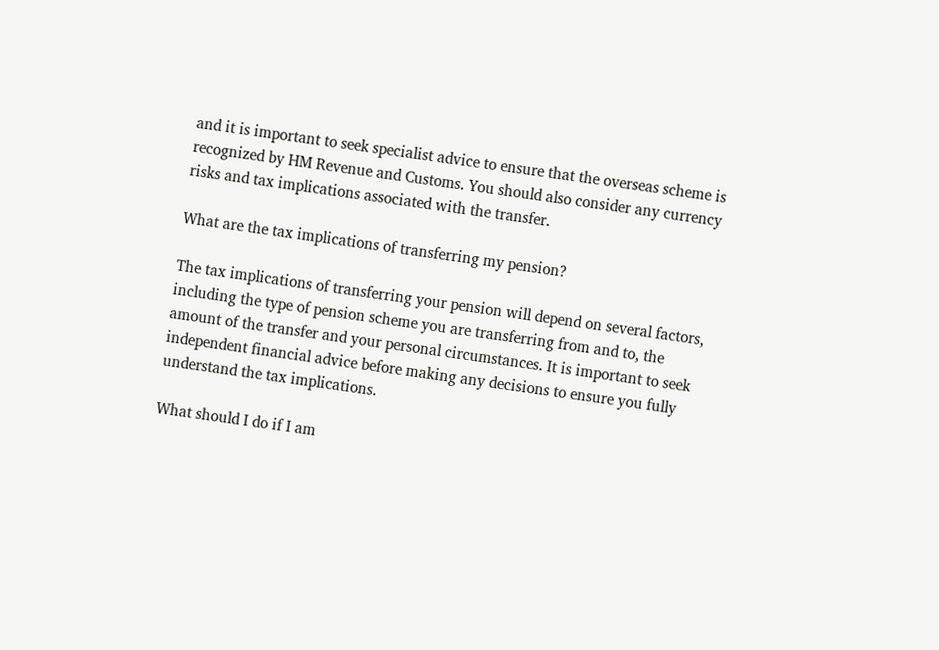and it is important to seek specialist advice to ensure that the overseas scheme is recognized by HM Revenue and Customs. You should also consider any currency risks and tax implications associated with the transfer.

What are the tax implications of transferring my pension?

The tax implications of transferring your pension will depend on several factors, including the type of pension scheme you are transferring from and to, the amount of the transfer and your personal circumstances. It is important to seek independent financial advice before making any decisions to ensure you fully understand the tax implications.

What should I do if I am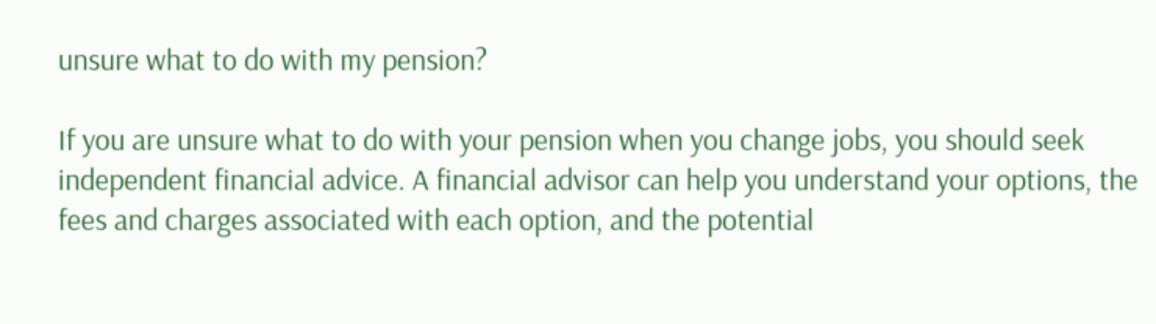unsure what to do with my pension?

If you are unsure what to do with your pension when you change jobs, you should seek independent financial advice. A financial advisor can help you understand your options, the fees and charges associated with each option, and the potential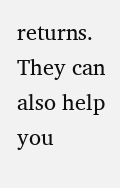returns. They can also help you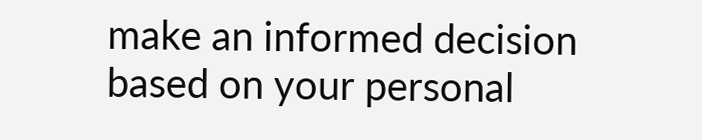make an informed decision based on your personal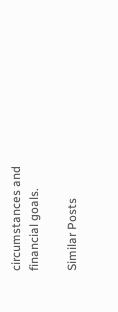circumstances and financial goals.

Similar Posts